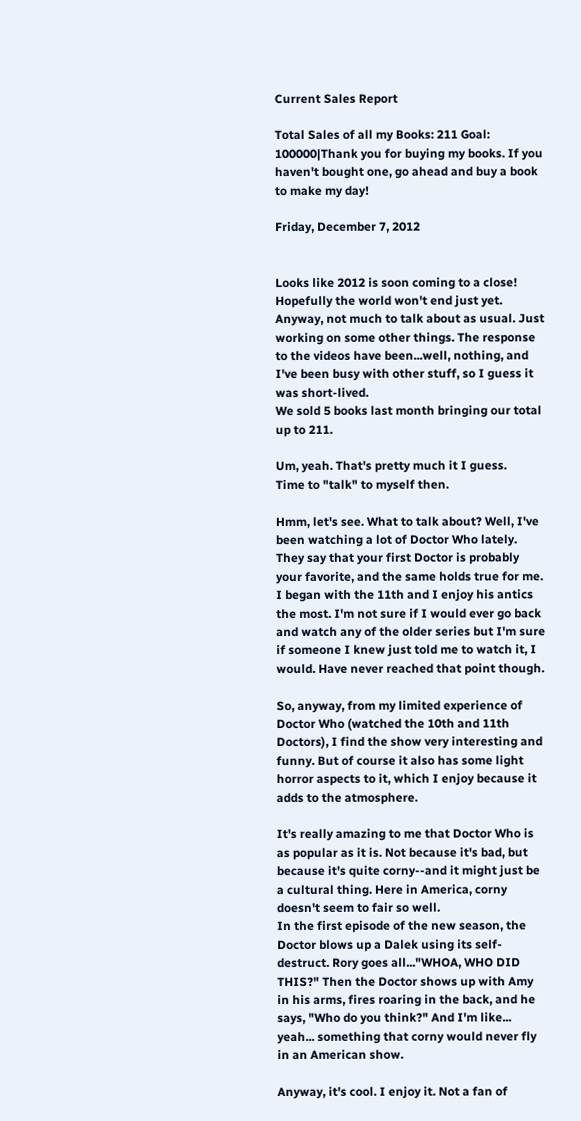Current Sales Report

Total Sales of all my Books: 211 Goal: 100000|Thank you for buying my books. If you haven't bought one, go ahead and buy a book to make my day!

Friday, December 7, 2012


Looks like 2012 is soon coming to a close! Hopefully the world won't end just yet.
Anyway, not much to talk about as usual. Just working on some other things. The response to the videos have been...well, nothing, and I've been busy with other stuff, so I guess it was short-lived.
We sold 5 books last month bringing our total up to 211.

Um, yeah. That's pretty much it I guess.
Time to "talk" to myself then.

Hmm, let's see. What to talk about? Well, I've been watching a lot of Doctor Who lately.
They say that your first Doctor is probably your favorite, and the same holds true for me. I began with the 11th and I enjoy his antics the most. I'm not sure if I would ever go back and watch any of the older series but I'm sure if someone I knew just told me to watch it, I would. Have never reached that point though.

So, anyway, from my limited experience of Doctor Who (watched the 10th and 11th Doctors), I find the show very interesting and funny. But of course it also has some light horror aspects to it, which I enjoy because it adds to the atmosphere.

It's really amazing to me that Doctor Who is as popular as it is. Not because it's bad, but because it's quite corny--and it might just be a cultural thing. Here in America, corny doesn't seem to fair so well.
In the first episode of the new season, the Doctor blows up a Dalek using its self-destruct. Rory goes all..."WHOA, WHO DID THIS?" Then the Doctor shows up with Amy in his arms, fires roaring in the back, and he says, "Who do you think?" And I'm like... yeah... something that corny would never fly in an American show.

Anyway, it's cool. I enjoy it. Not a fan of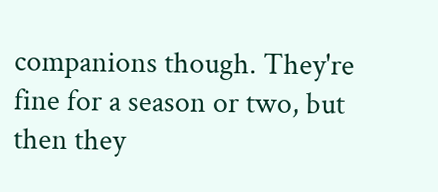companions though. They're fine for a season or two, but then they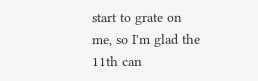start to grate on me, so I'm glad the 11th can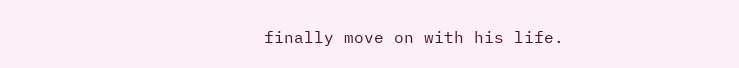finally move on with his life.